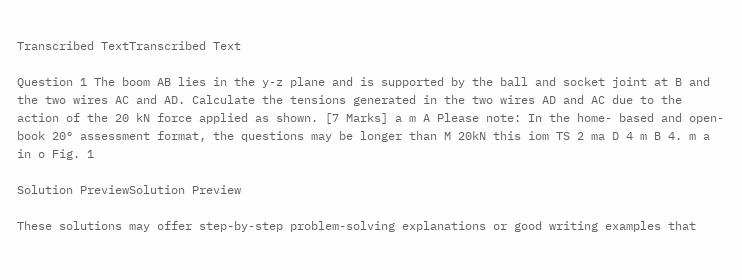Transcribed TextTranscribed Text

Question 1 The boom AB lies in the y-z plane and is supported by the ball and socket joint at B and the two wires AC and AD. Calculate the tensions generated in the two wires AD and AC due to the action of the 20 kN force applied as shown. [7 Marks] a m A Please note: In the home- based and open-book 20° assessment format, the questions may be longer than M 20kN this iom TS 2 ma D 4 m B 4. m a in o Fig. 1

Solution PreviewSolution Preview

These solutions may offer step-by-step problem-solving explanations or good writing examples that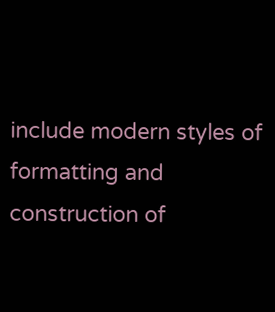include modern styles of formatting and construction of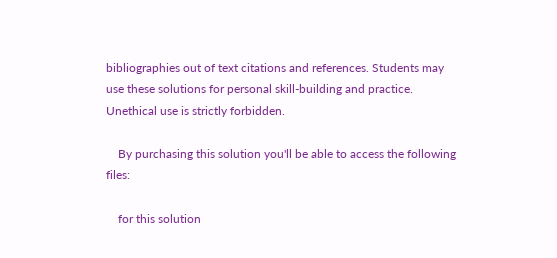bibliographies out of text citations and references. Students may use these solutions for personal skill-building and practice. Unethical use is strictly forbidden.

    By purchasing this solution you'll be able to access the following files:

    for this solution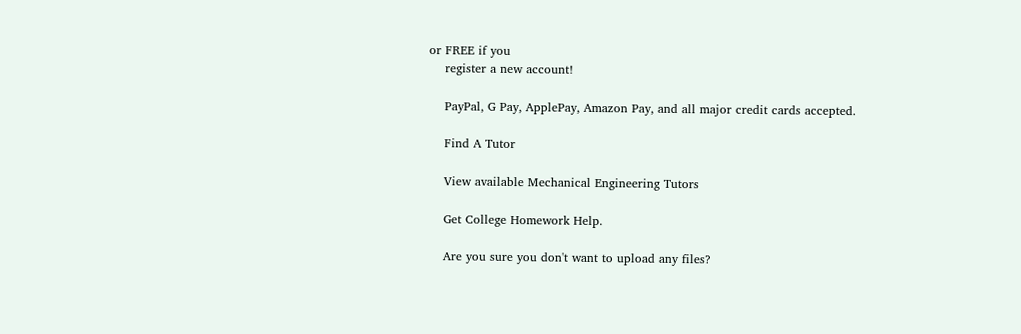or FREE if you
    register a new account!

    PayPal, G Pay, ApplePay, Amazon Pay, and all major credit cards accepted.

    Find A Tutor

    View available Mechanical Engineering Tutors

    Get College Homework Help.

    Are you sure you don't want to upload any files?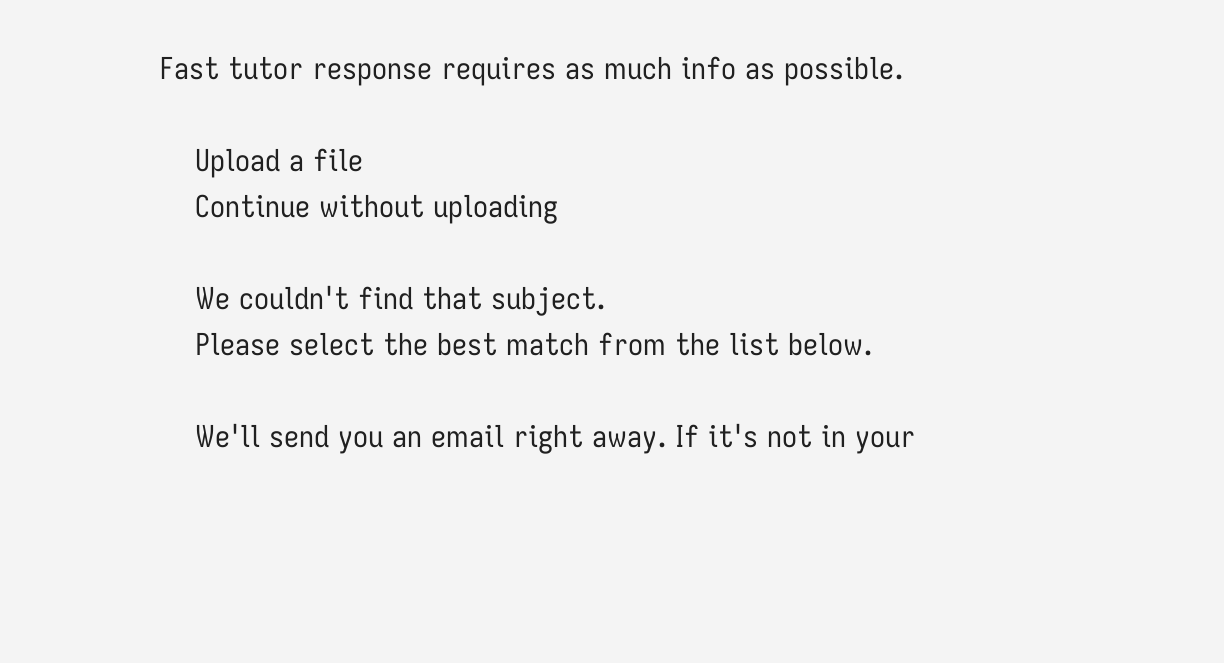Fast tutor response requires as much info as possible.

    Upload a file
    Continue without uploading

    We couldn't find that subject.
    Please select the best match from the list below.

    We'll send you an email right away. If it's not in your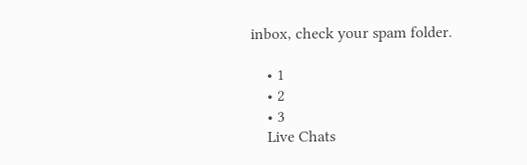inbox, check your spam folder.

    • 1
    • 2
    • 3
    Live Chats